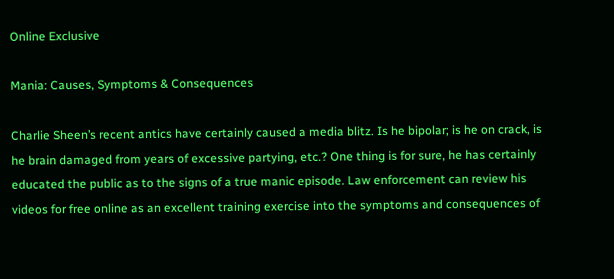Online Exclusive

Mania: Causes, Symptoms & Consequences

Charlie Sheen’s recent antics have certainly caused a media blitz. Is he bipolar; is he on crack, is he brain damaged from years of excessive partying, etc.? One thing is for sure, he has certainly educated the public as to the signs of a true manic episode. Law enforcement can review his videos for free online as an excellent training exercise into the symptoms and consequences of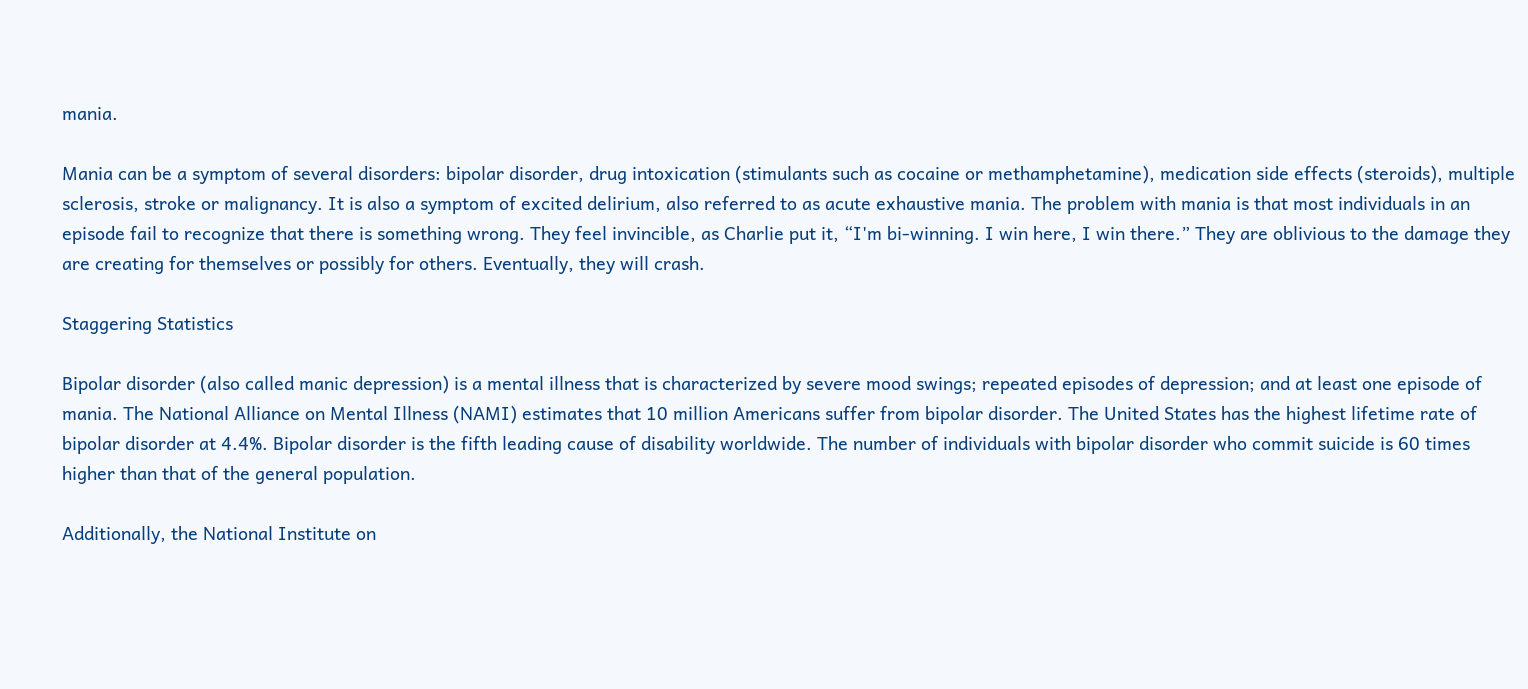mania.

Mania can be a symptom of several disorders: bipolar disorder, drug intoxication (stimulants such as cocaine or methamphetamine), medication side effects (steroids), multiple sclerosis, stroke or malignancy. It is also a symptom of excited delirium, also referred to as acute exhaustive mania. The problem with mania is that most individuals in an episode fail to recognize that there is something wrong. They feel invincible, as Charlie put it, “I'm bi-winning. I win here, I win there.” They are oblivious to the damage they are creating for themselves or possibly for others. Eventually, they will crash.

Staggering Statistics

Bipolar disorder (also called manic depression) is a mental illness that is characterized by severe mood swings; repeated episodes of depression; and at least one episode of mania. The National Alliance on Mental Illness (NAMI) estimates that 10 million Americans suffer from bipolar disorder. The United States has the highest lifetime rate of bipolar disorder at 4.4%. Bipolar disorder is the fifth leading cause of disability worldwide. The number of individuals with bipolar disorder who commit suicide is 60 times higher than that of the general population.

Additionally, the National Institute on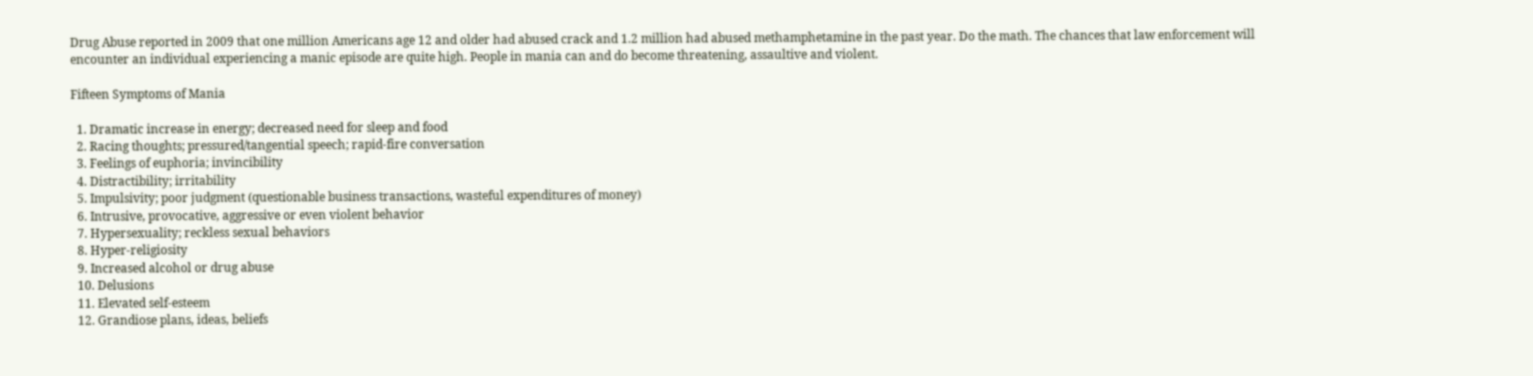Drug Abuse reported in 2009 that one million Americans age 12 and older had abused crack and 1.2 million had abused methamphetamine in the past year. Do the math. The chances that law enforcement will encounter an individual experiencing a manic episode are quite high. People in mania can and do become threatening, assaultive and violent.

Fifteen Symptoms of Mania

  1. Dramatic increase in energy; decreased need for sleep and food
  2. Racing thoughts; pressured/tangential speech; rapid-fire conversation
  3. Feelings of euphoria; invincibility
  4. Distractibility; irritability
  5. Impulsivity; poor judgment (questionable business transactions, wasteful expenditures of money)
  6. Intrusive, provocative, aggressive or even violent behavior
  7. Hypersexuality; reckless sexual behaviors
  8. Hyper-religiosity
  9. Increased alcohol or drug abuse
  10. Delusions
  11. Elevated self-esteem
  12. Grandiose plans, ideas, beliefs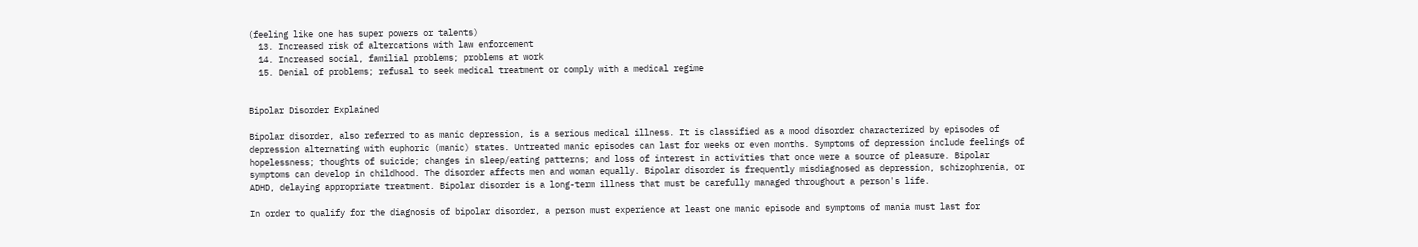(feeling like one has super powers or talents)
  13. Increased risk of altercations with law enforcement
  14. Increased social, familial problems; problems at work
  15. Denial of problems; refusal to seek medical treatment or comply with a medical regime


Bipolar Disorder Explained

Bipolar disorder, also referred to as manic depression, is a serious medical illness. It is classified as a mood disorder characterized by episodes of depression alternating with euphoric (manic) states. Untreated manic episodes can last for weeks or even months. Symptoms of depression include feelings of hopelessness; thoughts of suicide; changes in sleep/eating patterns; and loss of interest in activities that once were a source of pleasure. Bipolar symptoms can develop in childhood. The disorder affects men and woman equally. Bipolar disorder is frequently misdiagnosed as depression, schizophrenia, or ADHD, delaying appropriate treatment. Bipolar disorder is a long-term illness that must be carefully managed throughout a person's life.

In order to qualify for the diagnosis of bipolar disorder, a person must experience at least one manic episode and symptoms of mania must last for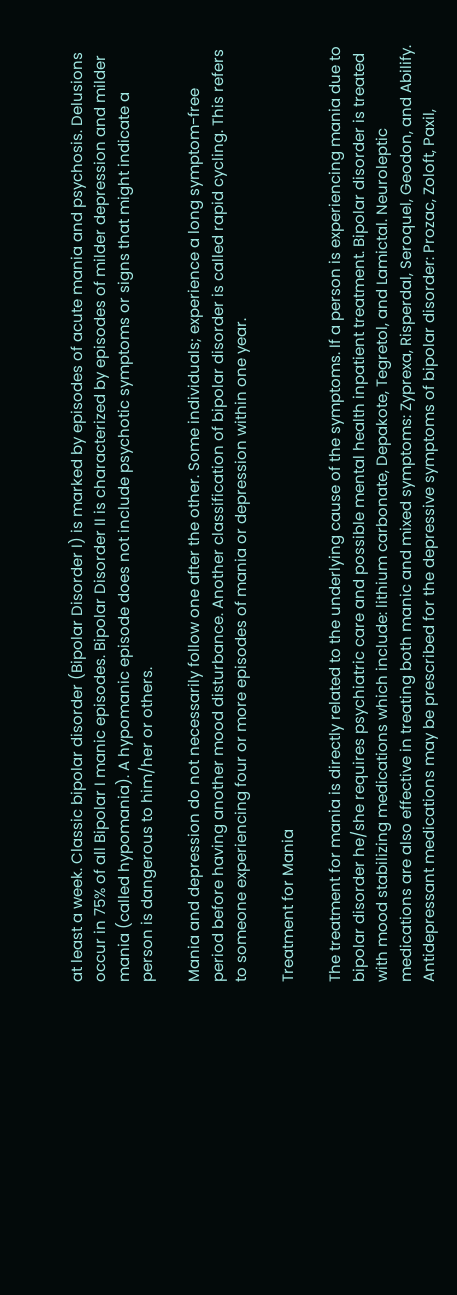at least a week. Classic bipolar disorder (Bipolar Disorder I) is marked by episodes of acute mania and psychosis. Delusions occur in 75% of all Bipolar I manic episodes. Bipolar Disorder II is characterized by episodes of milder depression and milder mania (called hypomania). A hypomanic episode does not include psychotic symptoms or signs that might indicate a person is dangerous to him/her or others.

Mania and depression do not necessarily follow one after the other. Some individuals; experience a long symptom-free period before having another mood disturbance. Another classification of bipolar disorder is called rapid cycling. This refers to someone experiencing four or more episodes of mania or depression within one year.

Treatment for Mania

The treatment for mania is directly related to the underlying cause of the symptoms. If a person is experiencing mania due to bipolar disorder he/she requires psychiatric care and possible mental health inpatient treatment. Bipolar disorder is treated with mood stabilizing medications which include: lithium carbonate, Depakote, Tegretol, and Lamictal. Neuroleptic medications are also effective in treating both manic and mixed symptoms: Zyprexa, Risperdal, Seroquel, Geodon, and Abilify. Antidepressant medications may be prescribed for the depressive symptoms of bipolar disorder: Prozac, Zoloft, Paxil,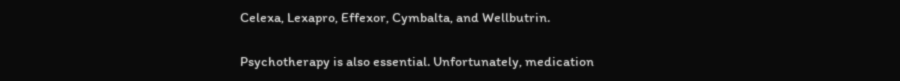Celexa, Lexapro, Effexor, Cymbalta, and Wellbutrin.

Psychotherapy is also essential. Unfortunately, medication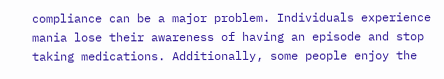compliance can be a major problem. Individuals experience mania lose their awareness of having an episode and stop taking medications. Additionally, some people enjoy the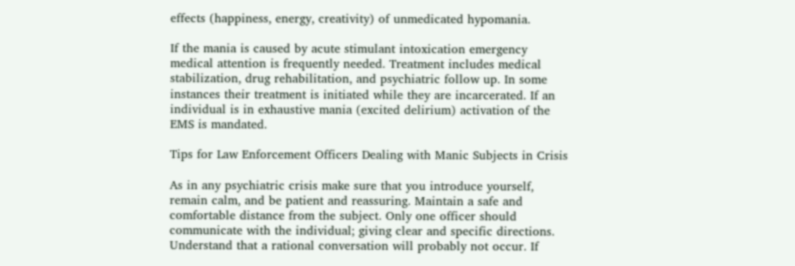effects (happiness, energy, creativity) of unmedicated hypomania.

If the mania is caused by acute stimulant intoxication emergency medical attention is frequently needed. Treatment includes medical stabilization, drug rehabilitation, and psychiatric follow up. In some instances their treatment is initiated while they are incarcerated. If an individual is in exhaustive mania (excited delirium) activation of the EMS is mandated.

Tips for Law Enforcement Officers Dealing with Manic Subjects in Crisis

As in any psychiatric crisis make sure that you introduce yourself, remain calm, and be patient and reassuring. Maintain a safe and comfortable distance from the subject. Only one officer should communicate with the individual; giving clear and specific directions. Understand that a rational conversation will probably not occur. If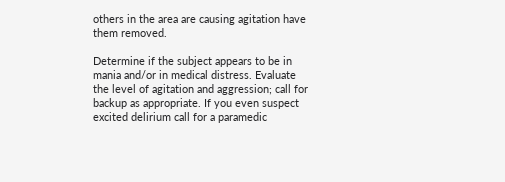others in the area are causing agitation have them removed.

Determine if the subject appears to be in mania and/or in medical distress. Evaluate the level of agitation and aggression; call for backup as appropriate. If you even suspect excited delirium call for a paramedic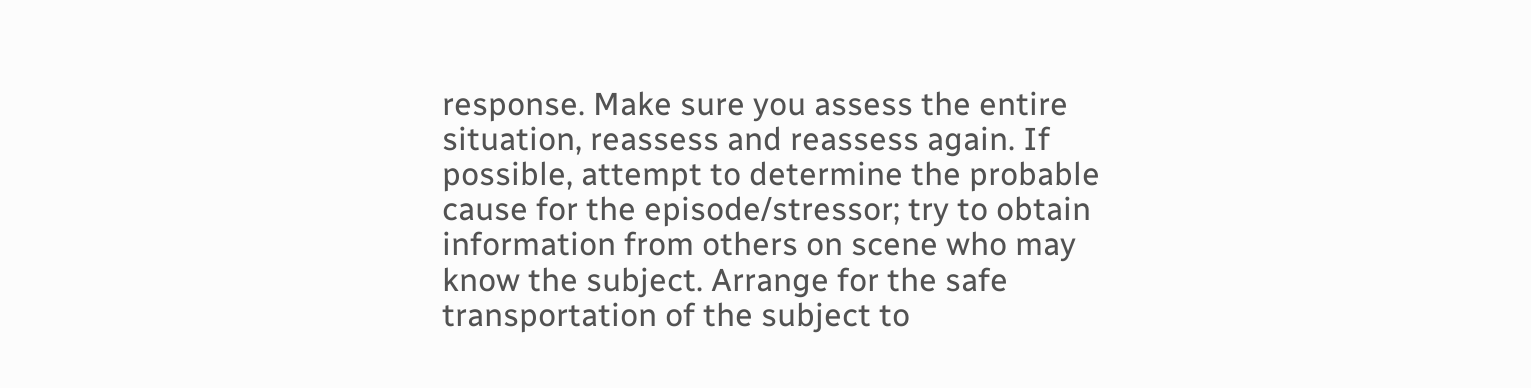response. Make sure you assess the entire situation, reassess and reassess again. If possible, attempt to determine the probable cause for the episode/stressor; try to obtain information from others on scene who may know the subject. Arrange for the safe transportation of the subject to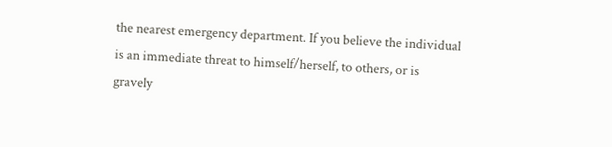the nearest emergency department. If you believe the individual is an immediate threat to himself/herself, to others, or is gravely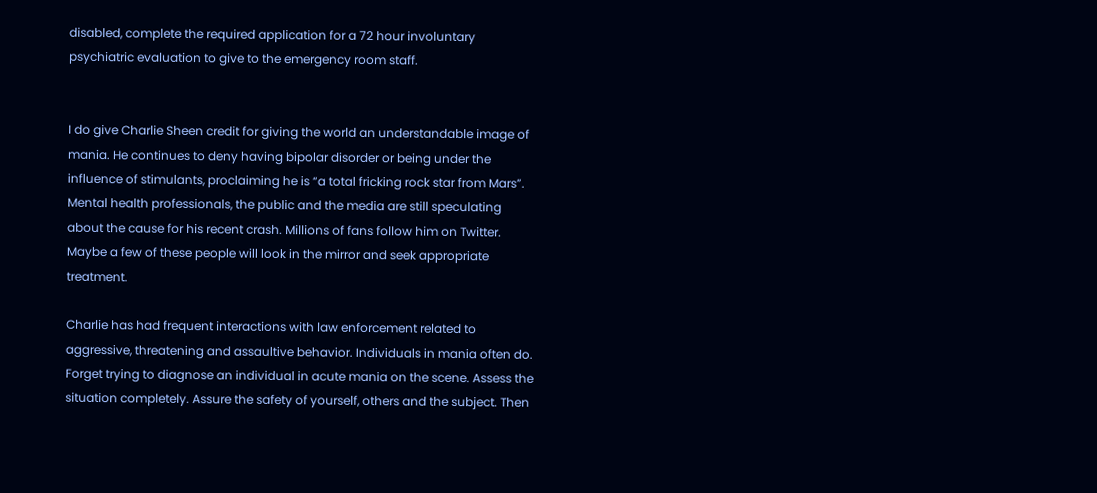disabled, complete the required application for a 72 hour involuntary psychiatric evaluation to give to the emergency room staff.


I do give Charlie Sheen credit for giving the world an understandable image of mania. He continues to deny having bipolar disorder or being under the influence of stimulants, proclaiming he is “a total fricking rock star from Mars”. Mental health professionals, the public and the media are still speculating about the cause for his recent crash. Millions of fans follow him on Twitter. Maybe a few of these people will look in the mirror and seek appropriate treatment.

Charlie has had frequent interactions with law enforcement related to aggressive, threatening and assaultive behavior. Individuals in mania often do. Forget trying to diagnose an individual in acute mania on the scene. Assess the situation completely. Assure the safety of yourself, others and the subject. Then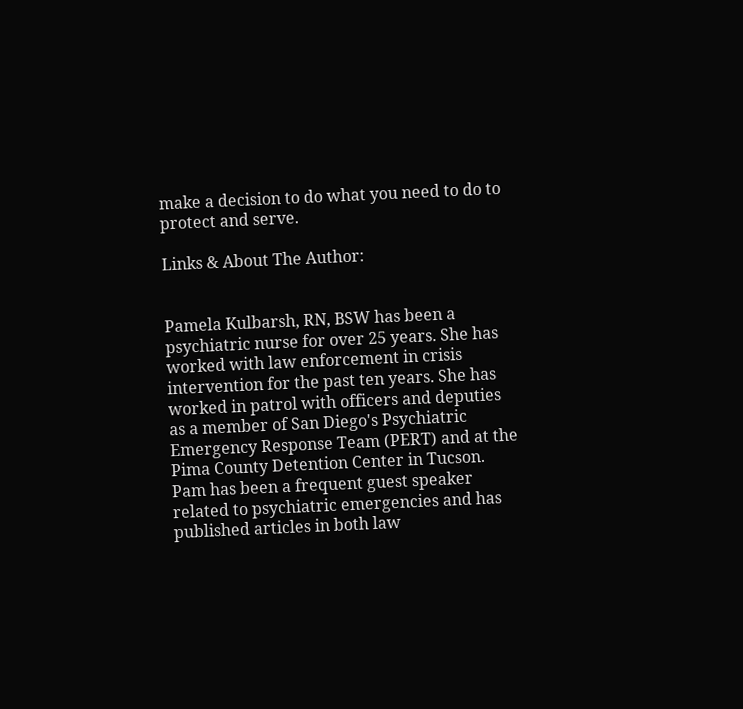make a decision to do what you need to do to protect and serve.

Links & About The Author:


Pamela Kulbarsh, RN, BSW has been a psychiatric nurse for over 25 years. She has worked with law enforcement in crisis intervention for the past ten years. She has worked in patrol with officers and deputies as a member of San Diego's Psychiatric Emergency Response Team (PERT) and at the Pima County Detention Center in Tucson. Pam has been a frequent guest speaker related to psychiatric emergencies and has published articles in both law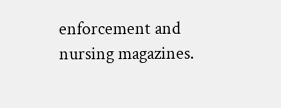enforcement and nursing magazines.